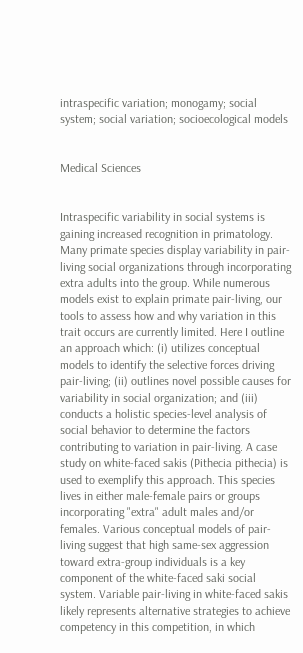intraspecific variation; monogamy; social system; social variation; socioecological models


Medical Sciences


Intraspecific variability in social systems is gaining increased recognition in primatology. Many primate species display variability in pair-living social organizations through incorporating extra adults into the group. While numerous models exist to explain primate pair-living, our tools to assess how and why variation in this trait occurs are currently limited. Here I outline an approach which: (i) utilizes conceptual models to identify the selective forces driving pair-living; (ii) outlines novel possible causes for variability in social organization; and (iii) conducts a holistic species-level analysis of social behavior to determine the factors contributing to variation in pair-living. A case study on white-faced sakis (Pithecia pithecia) is used to exemplify this approach. This species lives in either male-female pairs or groups incorporating "extra" adult males and/or females. Various conceptual models of pair-living suggest that high same-sex aggression toward extra-group individuals is a key component of the white-faced saki social system. Variable pair-living in white-faced sakis likely represents alternative strategies to achieve competency in this competition, in which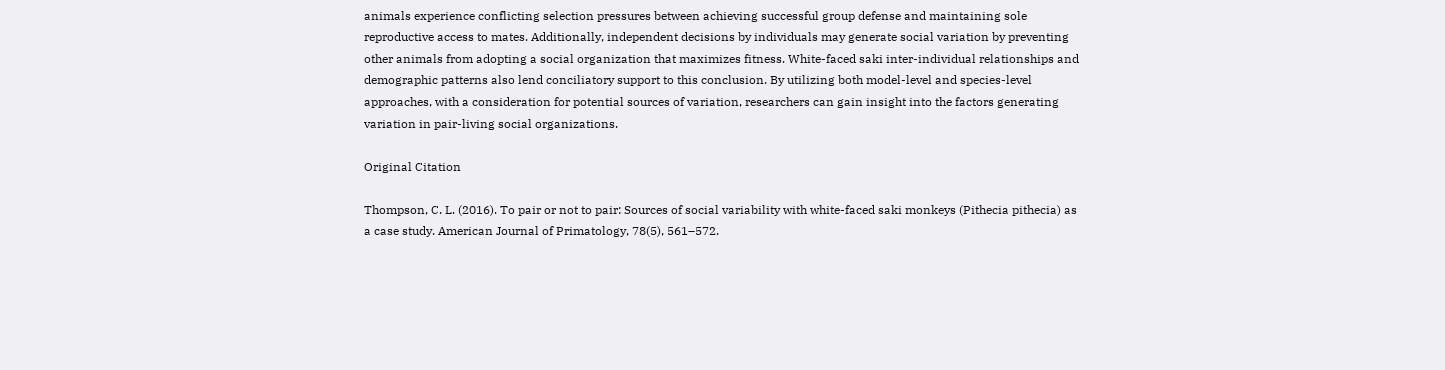animals experience conflicting selection pressures between achieving successful group defense and maintaining sole reproductive access to mates. Additionally, independent decisions by individuals may generate social variation by preventing other animals from adopting a social organization that maximizes fitness. White-faced saki inter-individual relationships and demographic patterns also lend conciliatory support to this conclusion. By utilizing both model-level and species-level approaches, with a consideration for potential sources of variation, researchers can gain insight into the factors generating variation in pair-living social organizations.

Original Citation

Thompson, C. L. (2016). To pair or not to pair: Sources of social variability with white-faced saki monkeys (Pithecia pithecia) as a case study. American Journal of Primatology, 78(5), 561–572.